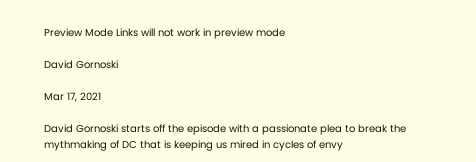Preview Mode Links will not work in preview mode

David Gornoski

Mar 17, 2021

David Gornoski starts off the episode with a passionate plea to break the mythmaking of DC that is keeping us mired in cycles of envy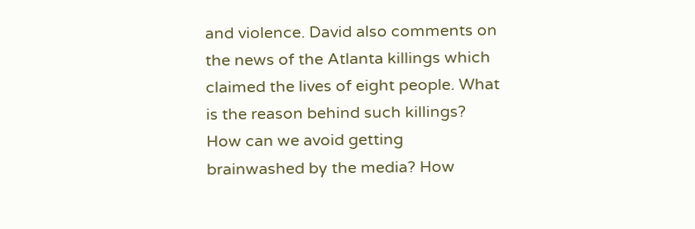and violence. David also comments on the news of the Atlanta killings which claimed the lives of eight people. What is the reason behind such killings? How can we avoid getting brainwashed by the media? How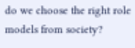do we choose the right role models from society?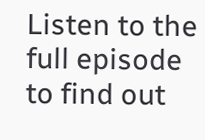Listen to the full episode to find out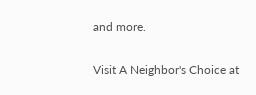and more.

Visit A Neighbor's Choice at